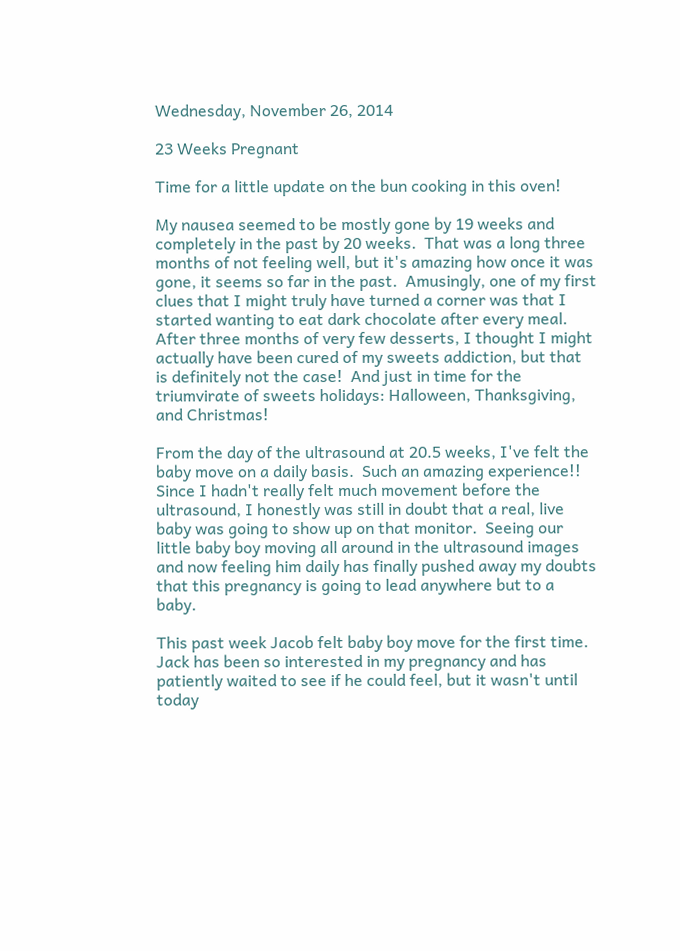Wednesday, November 26, 2014

23 Weeks Pregnant

Time for a little update on the bun cooking in this oven!

My nausea seemed to be mostly gone by 19 weeks and completely in the past by 20 weeks.  That was a long three months of not feeling well, but it's amazing how once it was gone, it seems so far in the past.  Amusingly, one of my first clues that I might truly have turned a corner was that I started wanting to eat dark chocolate after every meal.  After three months of very few desserts, I thought I might actually have been cured of my sweets addiction, but that is definitely not the case!  And just in time for the triumvirate of sweets holidays: Halloween, Thanksgiving, and Christmas!

From the day of the ultrasound at 20.5 weeks, I've felt the baby move on a daily basis.  Such an amazing experience!!  Since I hadn't really felt much movement before the ultrasound, I honestly was still in doubt that a real, live baby was going to show up on that monitor.  Seeing our little baby boy moving all around in the ultrasound images and now feeling him daily has finally pushed away my doubts that this pregnancy is going to lead anywhere but to a baby.

This past week Jacob felt baby boy move for the first time.  Jack has been so interested in my pregnancy and has patiently waited to see if he could feel, but it wasn't until today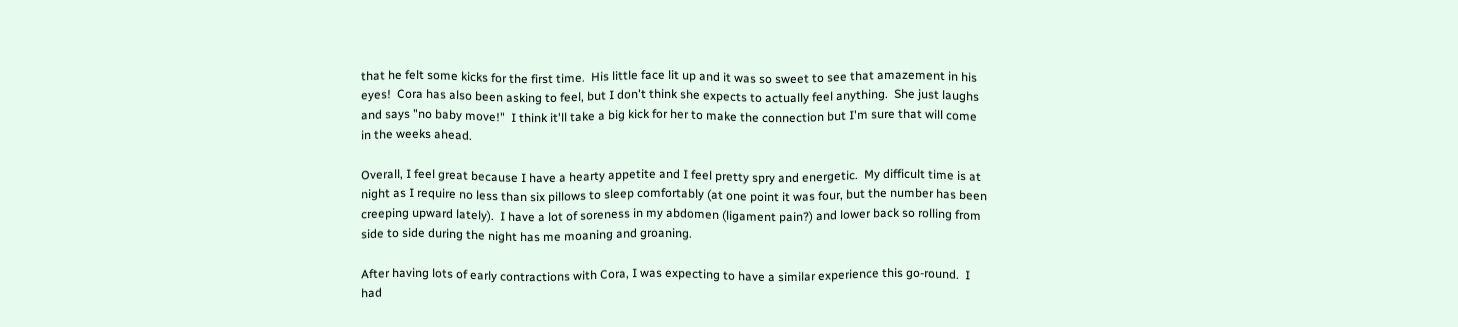that he felt some kicks for the first time.  His little face lit up and it was so sweet to see that amazement in his eyes!  Cora has also been asking to feel, but I don't think she expects to actually feel anything.  She just laughs and says "no baby move!"  I think it'll take a big kick for her to make the connection but I'm sure that will come in the weeks ahead.

Overall, I feel great because I have a hearty appetite and I feel pretty spry and energetic.  My difficult time is at night as I require no less than six pillows to sleep comfortably (at one point it was four, but the number has been creeping upward lately).  I have a lot of soreness in my abdomen (ligament pain?) and lower back so rolling from side to side during the night has me moaning and groaning.

After having lots of early contractions with Cora, I was expecting to have a similar experience this go-round.  I had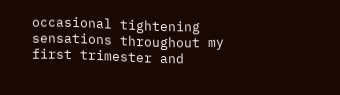occasional tightening sensations throughout my first trimester and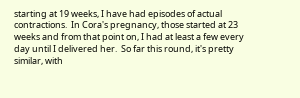starting at 19 weeks, I have had episodes of actual contractions.  In Cora's pregnancy, those started at 23 weeks and from that point on, I had at least a few every day until I delivered her.  So far this round, it's pretty similar, with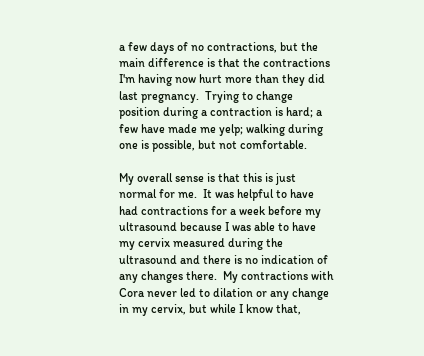a few days of no contractions, but the main difference is that the contractions I'm having now hurt more than they did last pregnancy.  Trying to change position during a contraction is hard; a few have made me yelp; walking during one is possible, but not comfortable.

My overall sense is that this is just normal for me.  It was helpful to have had contractions for a week before my ultrasound because I was able to have my cervix measured during the ultrasound and there is no indication of any changes there.  My contractions with Cora never led to dilation or any change in my cervix, but while I know that,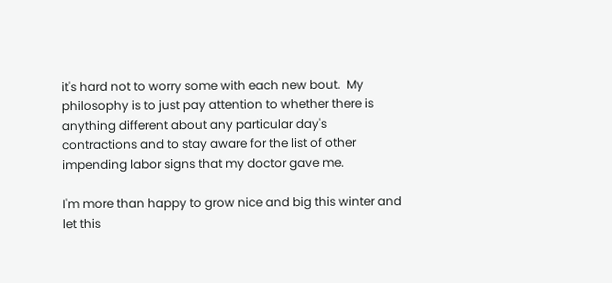it's hard not to worry some with each new bout.  My philosophy is to just pay attention to whether there is anything different about any particular day's contractions and to stay aware for the list of other impending labor signs that my doctor gave me.

I'm more than happy to grow nice and big this winter and let this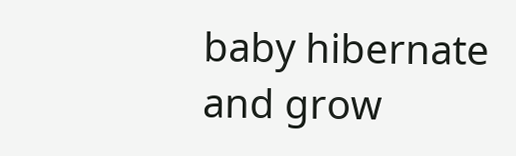baby hibernate and grow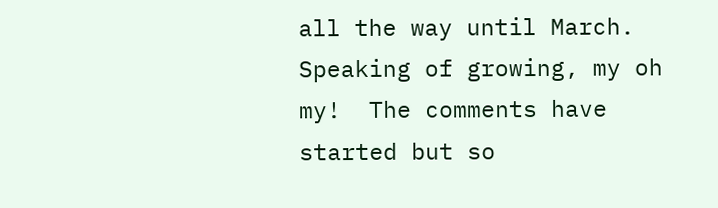all the way until March.  Speaking of growing, my oh my!  The comments have started but so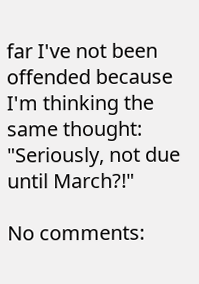far I've not been offended because I'm thinking the same thought: "Seriously, not due until March?!"

No comments: